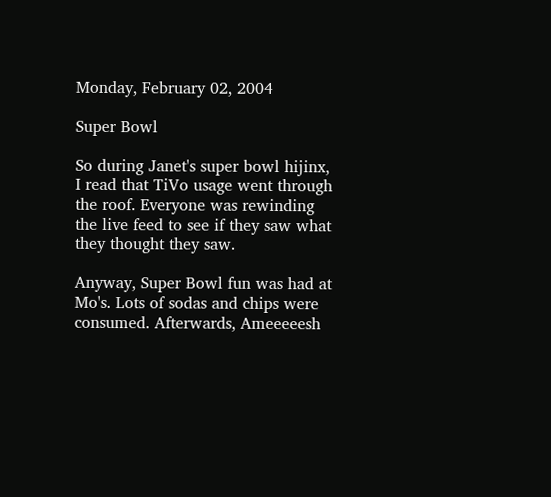Monday, February 02, 2004

Super Bowl

So during Janet's super bowl hijinx, I read that TiVo usage went through the roof. Everyone was rewinding the live feed to see if they saw what they thought they saw.

Anyway, Super Bowl fun was had at Mo's. Lots of sodas and chips were consumed. Afterwards, Ameeeeesh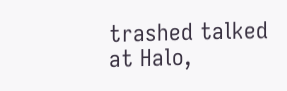trashed talked at Halo,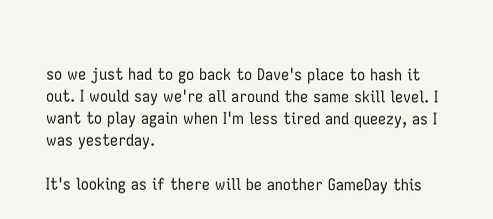so we just had to go back to Dave's place to hash it out. I would say we're all around the same skill level. I want to play again when I'm less tired and queezy, as I was yesterday.

It's looking as if there will be another GameDay this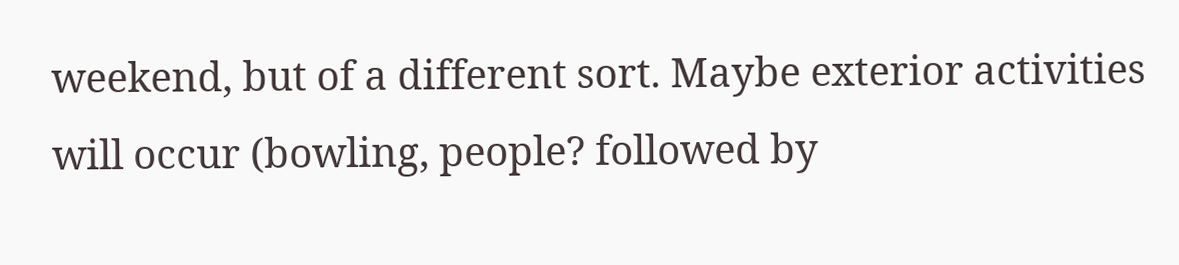weekend, but of a different sort. Maybe exterior activities will occur (bowling, people? followed by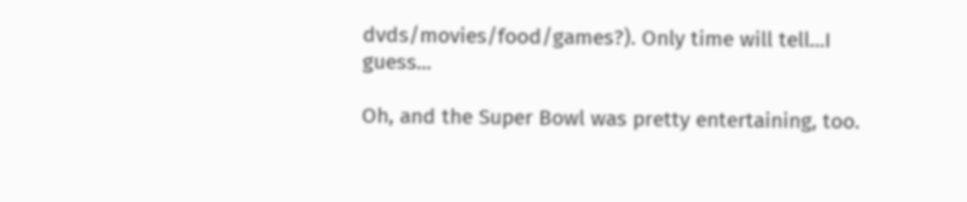dvds/movies/food/games?). Only time will tell...I guess...

Oh, and the Super Bowl was pretty entertaining, too.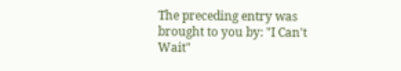The preceding entry was brought to you by: "I Can't Wait"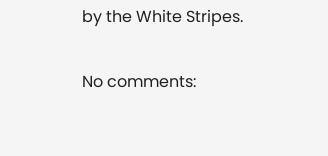by the White Stripes.

No comments: